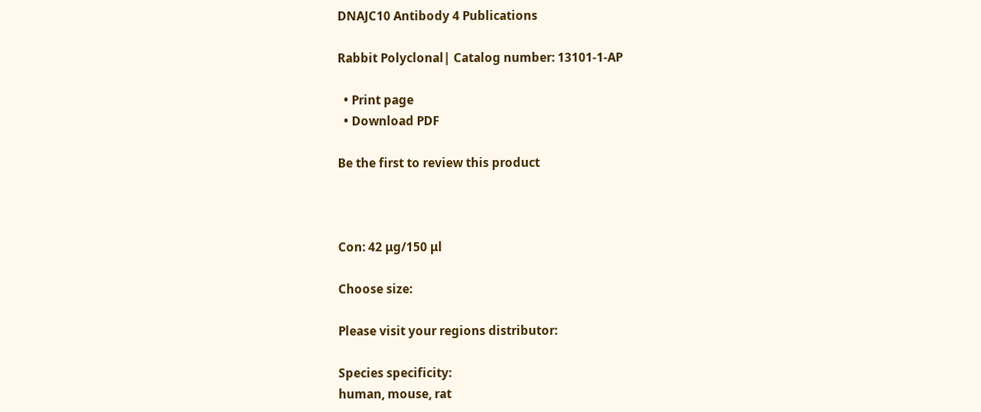DNAJC10 Antibody 4 Publications

Rabbit Polyclonal| Catalog number: 13101-1-AP

  • Print page
  • Download PDF

Be the first to review this product



Con: 42 μg/150 μl

Choose size:

Please visit your regions distributor:

Species specificity:
human, mouse, rat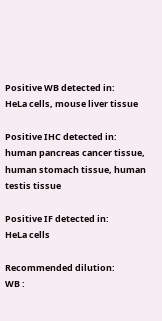Positive WB detected in:
HeLa cells, mouse liver tissue

Positive IHC detected in:
human pancreas cancer tissue, human stomach tissue, human testis tissue

Positive IF detected in:
HeLa cells

Recommended dilution:
WB :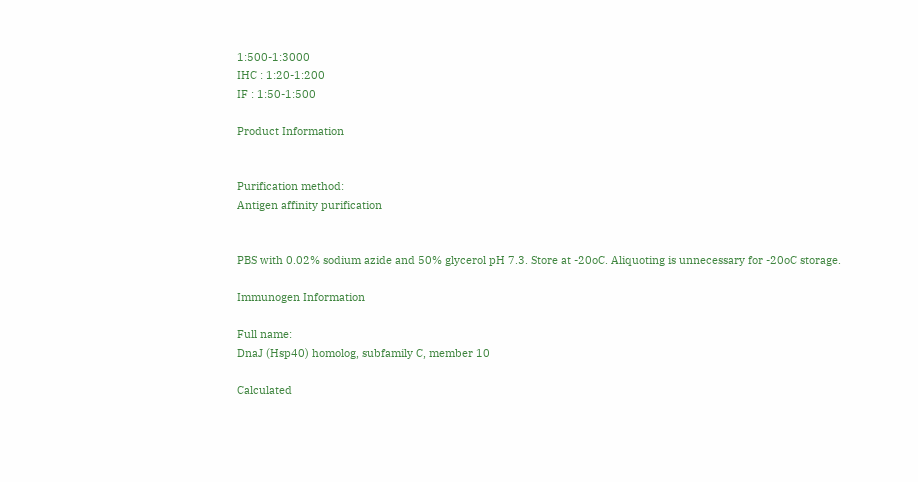1:500-1:3000
IHC : 1:20-1:200
IF : 1:50-1:500

Product Information


Purification method:
Antigen affinity purification


PBS with 0.02% sodium azide and 50% glycerol pH 7.3. Store at -20oC. Aliquoting is unnecessary for -20oC storage.

Immunogen Information

Full name:
DnaJ (Hsp40) homolog, subfamily C, member 10

Calculated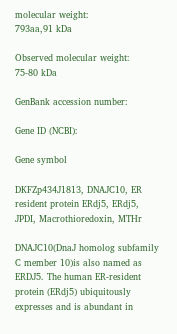molecular weight:
793aa,91 kDa

Observed molecular weight:
75-80 kDa

GenBank accession number:

Gene ID (NCBI):

Gene symbol

DKFZp434J1813, DNAJC10, ER resident protein ERdj5, ERdj5, JPDI, Macrothioredoxin, MTHr

DNAJC10(DnaJ homolog subfamily C member 10)is also named as ERDJ5. The human ER-resident protein (ERdj5) ubiquitously expresses and is abundant in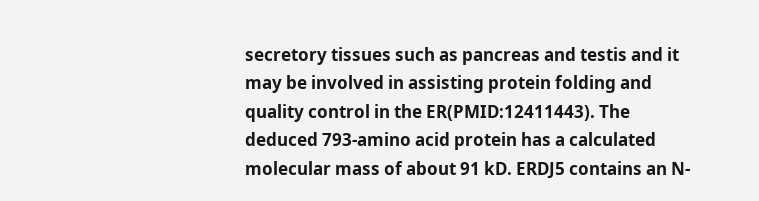secretory tissues such as pancreas and testis and it may be involved in assisting protein folding and quality control in the ER(PMID:12411443). The deduced 793-amino acid protein has a calculated molecular mass of about 91 kD. ERDJ5 contains an N-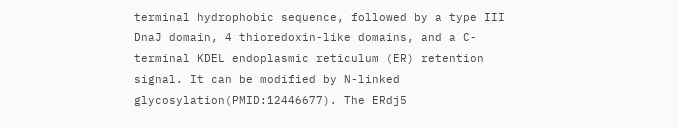terminal hydrophobic sequence, followed by a type III DnaJ domain, 4 thioredoxin-like domains, and a C-terminal KDEL endoplasmic reticulum (ER) retention signal. It can be modified by N-linked glycosylation(PMID:12446677). The ERdj5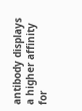antibody displays a higher affinity for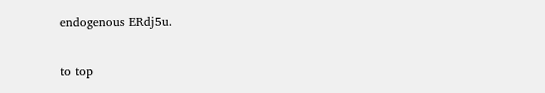endogenous ERdj5u.

to top